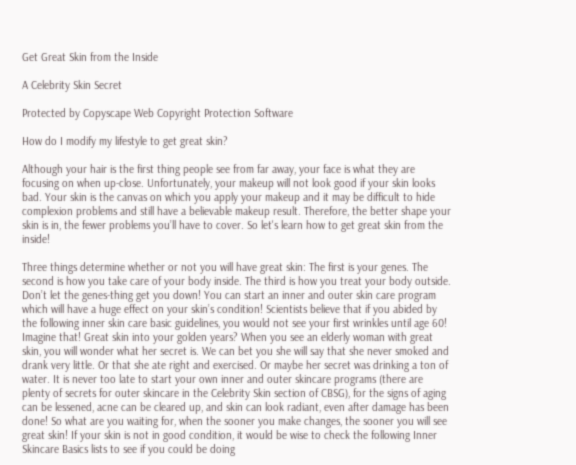Get Great Skin from the Inside

A Celebrity Skin Secret

Protected by Copyscape Web Copyright Protection Software

How do I modify my lifestyle to get great skin?

Although your hair is the first thing people see from far away, your face is what they are focusing on when up-close. Unfortunately, your makeup will not look good if your skin looks bad. Your skin is the canvas on which you apply your makeup and it may be difficult to hide complexion problems and still have a believable makeup result. Therefore, the better shape your skin is in, the fewer problems you’ll have to cover. So let's learn how to get great skin from the inside!

Three things determine whether or not you will have great skin: The first is your genes. The second is how you take care of your body inside. The third is how you treat your body outside. Don’t let the genes-thing get you down! You can start an inner and outer skin care program which will have a huge effect on your skin’s condition! Scientists believe that if you abided by the following inner skin care basic guidelines, you would not see your first wrinkles until age 60! Imagine that! Great skin into your golden years? When you see an elderly woman with great skin, you will wonder what her secret is. We can bet you she will say that she never smoked and drank very little. Or that she ate right and exercised. Or maybe her secret was drinking a ton of water. It is never too late to start your own inner and outer skincare programs (there are plenty of secrets for outer skincare in the Celebrity Skin section of CBSG), for the signs of aging can be lessened, acne can be cleared up, and skin can look radiant, even after damage has been done! So what are you waiting for, when the sooner you make changes, the sooner you will see great skin! If your skin is not in good condition, it would be wise to check the following Inner Skincare Basics lists to see if you could be doing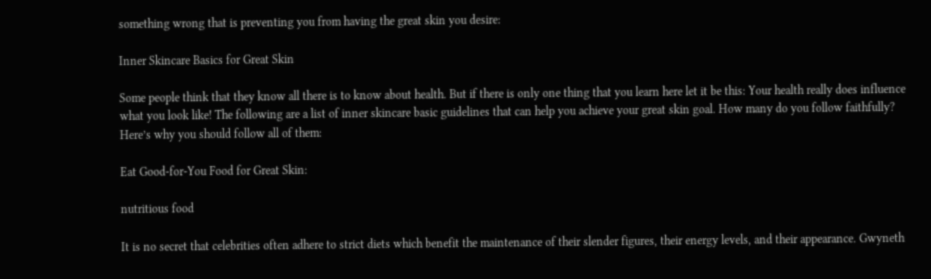something wrong that is preventing you from having the great skin you desire:

Inner Skincare Basics for Great Skin

Some people think that they know all there is to know about health. But if there is only one thing that you learn here let it be this: Your health really does influence what you look like! The following are a list of inner skincare basic guidelines that can help you achieve your great skin goal. How many do you follow faithfully? Here’s why you should follow all of them:

Eat Good-for-You Food for Great Skin:

nutritious food

It is no secret that celebrities often adhere to strict diets which benefit the maintenance of their slender figures, their energy levels, and their appearance. Gwyneth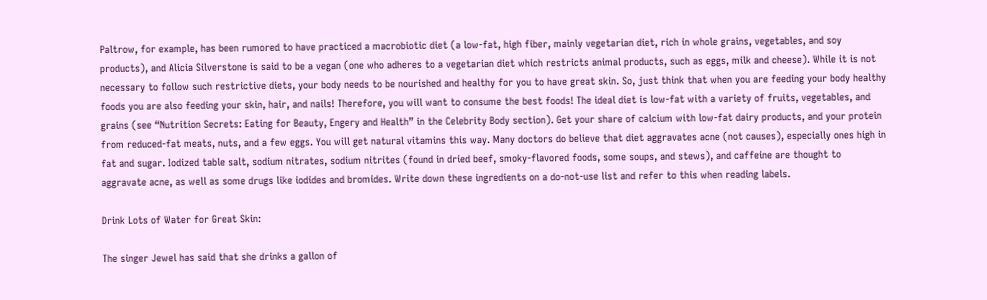Paltrow, for example, has been rumored to have practiced a macrobiotic diet (a low-fat, high fiber, mainly vegetarian diet, rich in whole grains, vegetables, and soy products), and Alicia Silverstone is said to be a vegan (one who adheres to a vegetarian diet which restricts animal products, such as eggs, milk and cheese). While it is not necessary to follow such restrictive diets, your body needs to be nourished and healthy for you to have great skin. So, just think that when you are feeding your body healthy foods you are also feeding your skin, hair, and nails! Therefore, you will want to consume the best foods! The ideal diet is low-fat with a variety of fruits, vegetables, and grains (see “Nutrition Secrets: Eating for Beauty, Engery and Health” in the Celebrity Body section). Get your share of calcium with low-fat dairy products, and your protein from reduced-fat meats, nuts, and a few eggs. You will get natural vitamins this way. Many doctors do believe that diet aggravates acne (not causes), especially ones high in fat and sugar. Iodized table salt, sodium nitrates, sodium nitrites (found in dried beef, smoky-flavored foods, some soups, and stews), and caffeine are thought to aggravate acne, as well as some drugs like iodides and bromides. Write down these ingredients on a do-not-use list and refer to this when reading labels.

Drink Lots of Water for Great Skin:

The singer Jewel has said that she drinks a gallon of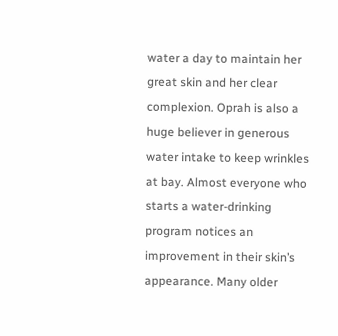water a day to maintain her great skin and her clear complexion. Oprah is also a huge believer in generous water intake to keep wrinkles at bay. Almost everyone who starts a water-drinking program notices an improvement in their skin’s appearance. Many older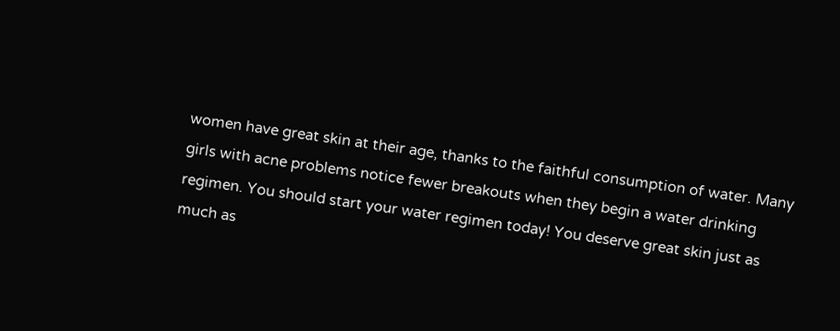women have great skin at their age, thanks to the faithful consumption of water. Many girls with acne problems notice fewer breakouts when they begin a water drinking regimen. You should start your water regimen today! You deserve great skin just as much as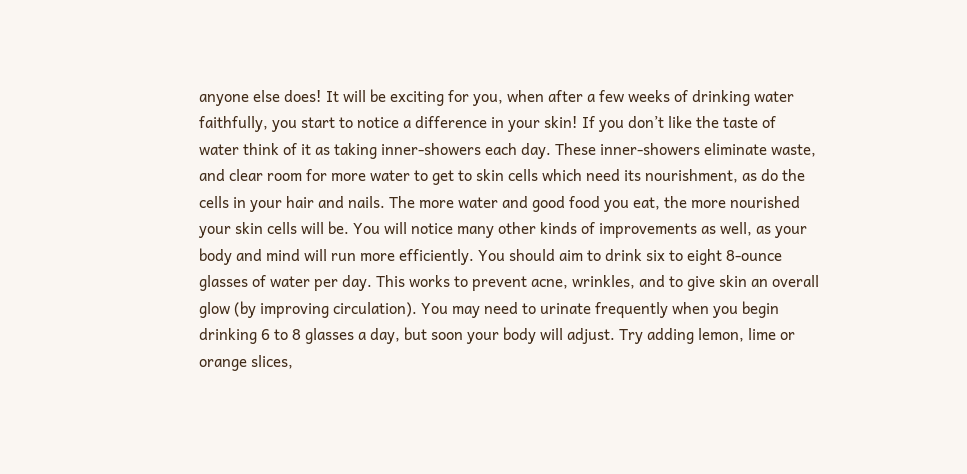anyone else does! It will be exciting for you, when after a few weeks of drinking water faithfully, you start to notice a difference in your skin! If you don’t like the taste of water think of it as taking inner-showers each day. These inner-showers eliminate waste, and clear room for more water to get to skin cells which need its nourishment, as do the cells in your hair and nails. The more water and good food you eat, the more nourished your skin cells will be. You will notice many other kinds of improvements as well, as your body and mind will run more efficiently. You should aim to drink six to eight 8-ounce glasses of water per day. This works to prevent acne, wrinkles, and to give skin an overall glow (by improving circulation). You may need to urinate frequently when you begin drinking 6 to 8 glasses a day, but soon your body will adjust. Try adding lemon, lime or orange slices,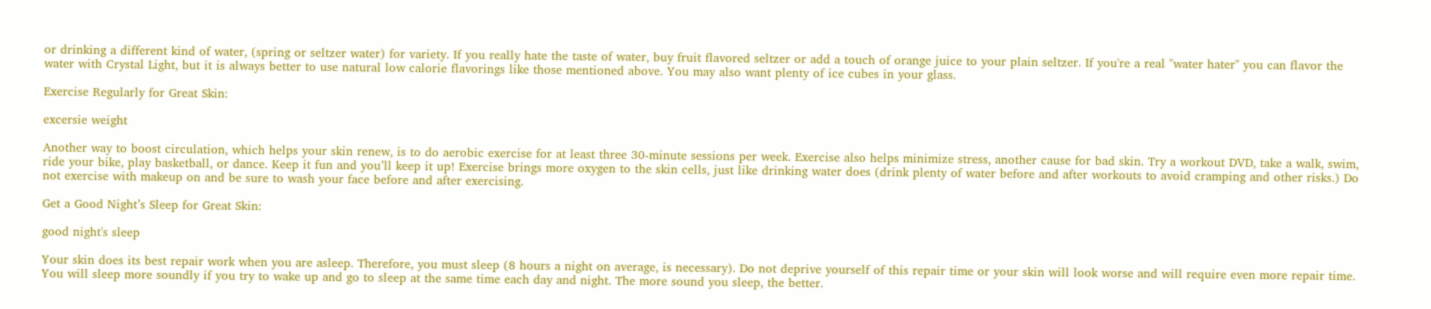or drinking a different kind of water, (spring or seltzer water) for variety. If you really hate the taste of water, buy fruit flavored seltzer or add a touch of orange juice to your plain seltzer. If you're a real "water hater" you can flavor the water with Crystal Light, but it is always better to use natural low calorie flavorings like those mentioned above. You may also want plenty of ice cubes in your glass.

Exercise Regularly for Great Skin:

excersie weight

Another way to boost circulation, which helps your skin renew, is to do aerobic exercise for at least three 30-minute sessions per week. Exercise also helps minimize stress, another cause for bad skin. Try a workout DVD, take a walk, swim, ride your bike, play basketball, or dance. Keep it fun and you’ll keep it up! Exercise brings more oxygen to the skin cells, just like drinking water does (drink plenty of water before and after workouts to avoid cramping and other risks.) Do not exercise with makeup on and be sure to wash your face before and after exercising.

Get a Good Night’s Sleep for Great Skin:

good night's sleep

Your skin does its best repair work when you are asleep. Therefore, you must sleep (8 hours a night on average, is necessary). Do not deprive yourself of this repair time or your skin will look worse and will require even more repair time. You will sleep more soundly if you try to wake up and go to sleep at the same time each day and night. The more sound you sleep, the better.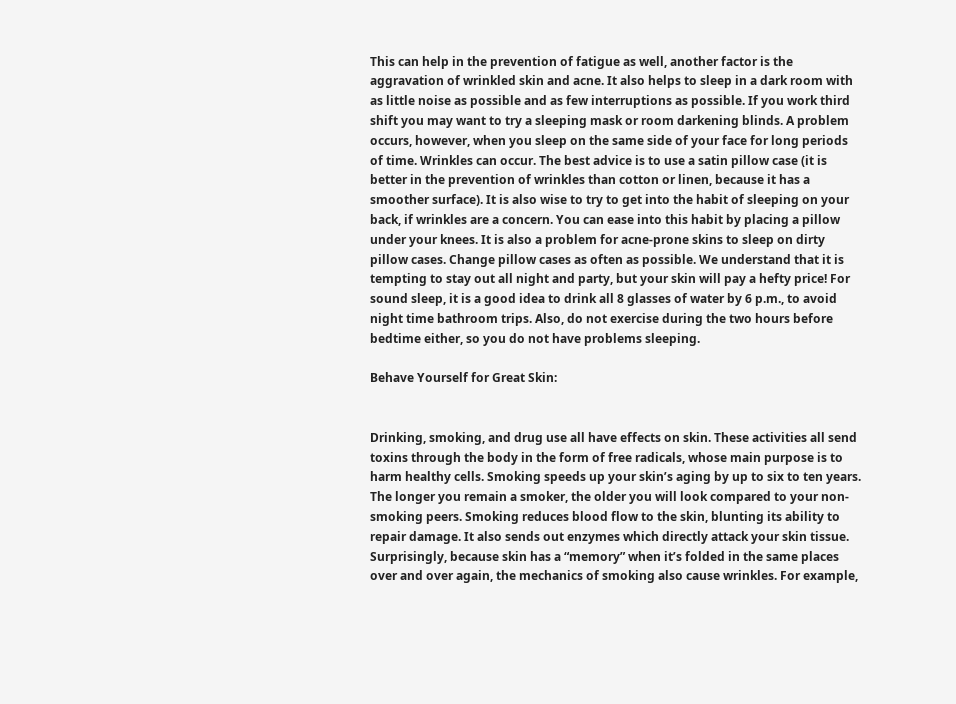This can help in the prevention of fatigue as well, another factor is the aggravation of wrinkled skin and acne. It also helps to sleep in a dark room with as little noise as possible and as few interruptions as possible. If you work third shift you may want to try a sleeping mask or room darkening blinds. A problem occurs, however, when you sleep on the same side of your face for long periods of time. Wrinkles can occur. The best advice is to use a satin pillow case (it is better in the prevention of wrinkles than cotton or linen, because it has a smoother surface). It is also wise to try to get into the habit of sleeping on your back, if wrinkles are a concern. You can ease into this habit by placing a pillow under your knees. It is also a problem for acne-prone skins to sleep on dirty pillow cases. Change pillow cases as often as possible. We understand that it is tempting to stay out all night and party, but your skin will pay a hefty price! For sound sleep, it is a good idea to drink all 8 glasses of water by 6 p.m., to avoid night time bathroom trips. Also, do not exercise during the two hours before bedtime either, so you do not have problems sleeping.

Behave Yourself for Great Skin:


Drinking, smoking, and drug use all have effects on skin. These activities all send toxins through the body in the form of free radicals, whose main purpose is to harm healthy cells. Smoking speeds up your skin’s aging by up to six to ten years. The longer you remain a smoker, the older you will look compared to your non-smoking peers. Smoking reduces blood flow to the skin, blunting its ability to repair damage. It also sends out enzymes which directly attack your skin tissue. Surprisingly, because skin has a “memory” when it’s folded in the same places over and over again, the mechanics of smoking also cause wrinkles. For example,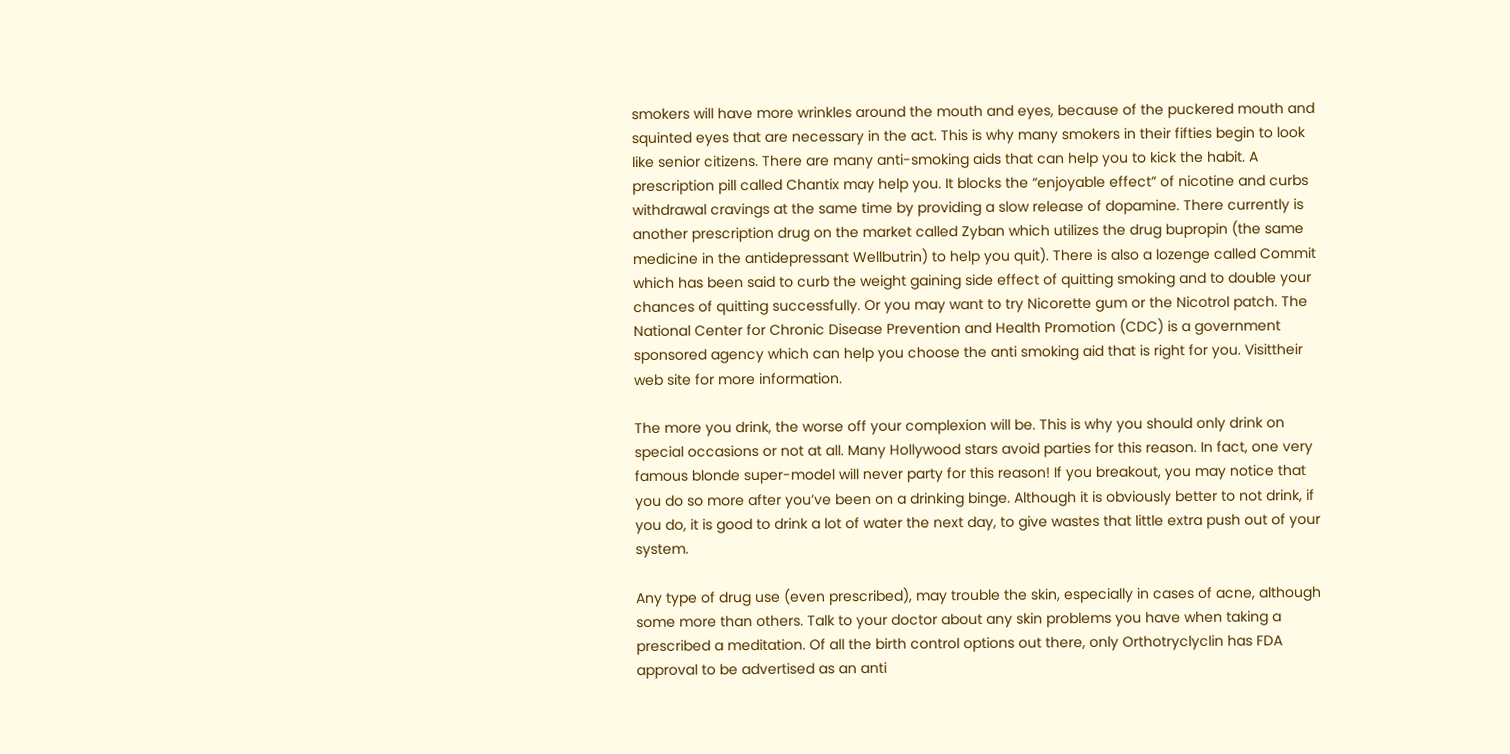smokers will have more wrinkles around the mouth and eyes, because of the puckered mouth and squinted eyes that are necessary in the act. This is why many smokers in their fifties begin to look like senior citizens. There are many anti-smoking aids that can help you to kick the habit. A prescription pill called Chantix may help you. It blocks the “enjoyable effect” of nicotine and curbs withdrawal cravings at the same time by providing a slow release of dopamine. There currently is another prescription drug on the market called Zyban which utilizes the drug bupropin (the same medicine in the antidepressant Wellbutrin) to help you quit). There is also a lozenge called Commit which has been said to curb the weight gaining side effect of quitting smoking and to double your chances of quitting successfully. Or you may want to try Nicorette gum or the Nicotrol patch. The National Center for Chronic Disease Prevention and Health Promotion (CDC) is a government sponsored agency which can help you choose the anti smoking aid that is right for you. Visittheir web site for more information.

The more you drink, the worse off your complexion will be. This is why you should only drink on special occasions or not at all. Many Hollywood stars avoid parties for this reason. In fact, one very famous blonde super-model will never party for this reason! If you breakout, you may notice that you do so more after you’ve been on a drinking binge. Although it is obviously better to not drink, if you do, it is good to drink a lot of water the next day, to give wastes that little extra push out of your system.

Any type of drug use (even prescribed), may trouble the skin, especially in cases of acne, although some more than others. Talk to your doctor about any skin problems you have when taking a prescribed a meditation. Of all the birth control options out there, only Orthotryclyclin has FDA approval to be advertised as an anti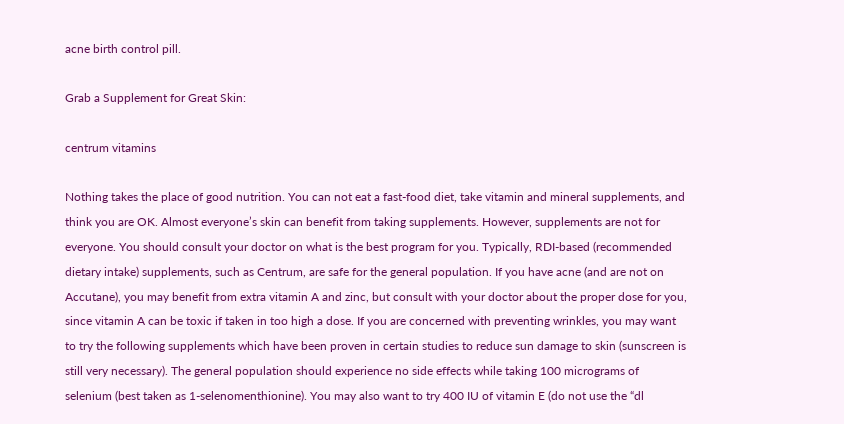acne birth control pill.

Grab a Supplement for Great Skin:

centrum vitamins

Nothing takes the place of good nutrition. You can not eat a fast-food diet, take vitamin and mineral supplements, and think you are OK. Almost everyone’s skin can benefit from taking supplements. However, supplements are not for everyone. You should consult your doctor on what is the best program for you. Typically, RDI-based (recommended dietary intake) supplements, such as Centrum, are safe for the general population. If you have acne (and are not on Accutane), you may benefit from extra vitamin A and zinc, but consult with your doctor about the proper dose for you, since vitamin A can be toxic if taken in too high a dose. If you are concerned with preventing wrinkles, you may want to try the following supplements which have been proven in certain studies to reduce sun damage to skin (sunscreen is still very necessary). The general population should experience no side effects while taking 100 micrograms of selenium (best taken as 1-selenomenthionine). You may also want to try 400 IU of vitamin E (do not use the “dl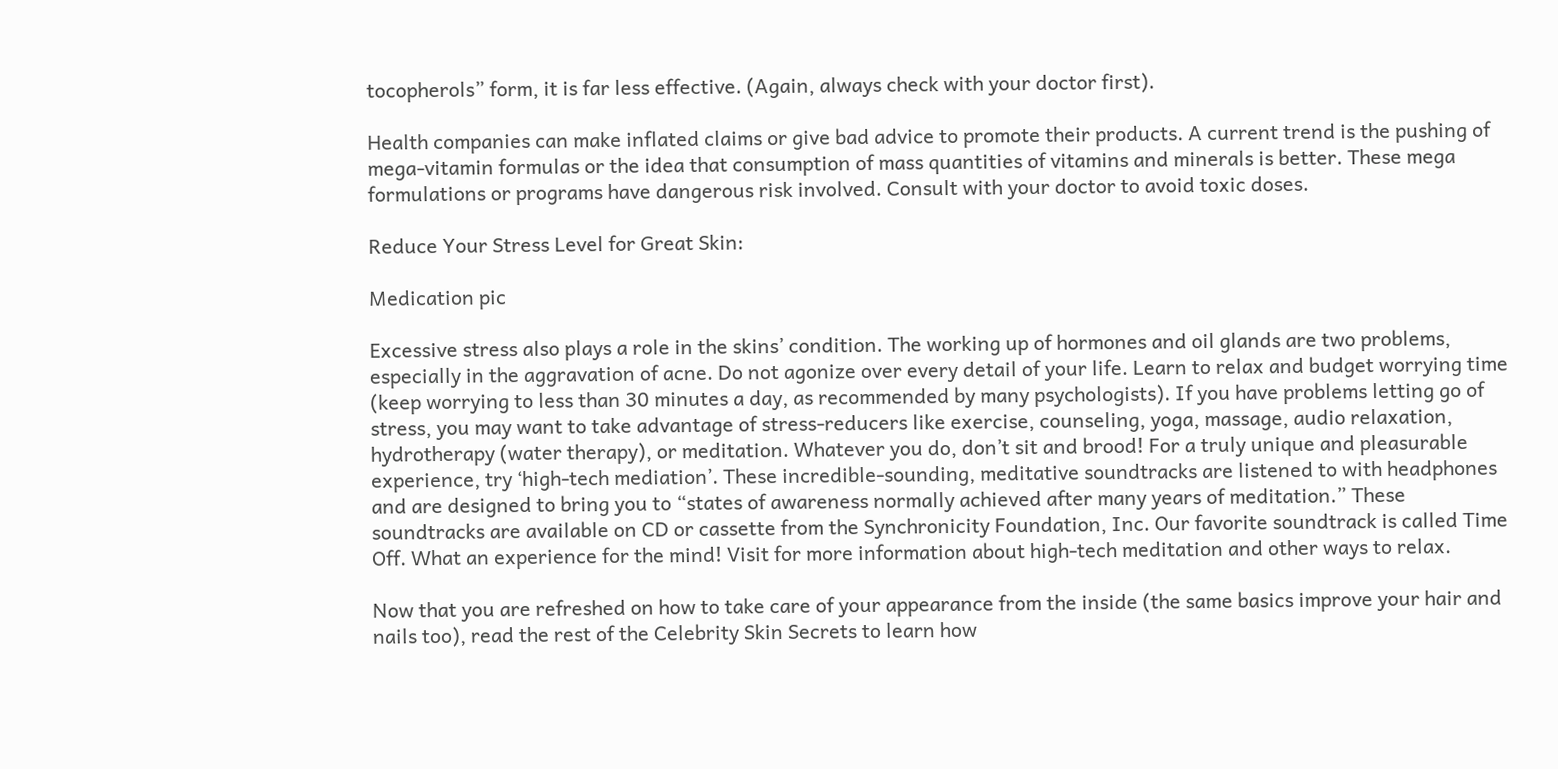tocopherols” form, it is far less effective. (Again, always check with your doctor first).

Health companies can make inflated claims or give bad advice to promote their products. A current trend is the pushing of mega-vitamin formulas or the idea that consumption of mass quantities of vitamins and minerals is better. These mega formulations or programs have dangerous risk involved. Consult with your doctor to avoid toxic doses.

Reduce Your Stress Level for Great Skin:

Medication pic

Excessive stress also plays a role in the skins’ condition. The working up of hormones and oil glands are two problems, especially in the aggravation of acne. Do not agonize over every detail of your life. Learn to relax and budget worrying time (keep worrying to less than 30 minutes a day, as recommended by many psychologists). If you have problems letting go of stress, you may want to take advantage of stress-reducers like exercise, counseling, yoga, massage, audio relaxation, hydrotherapy (water therapy), or meditation. Whatever you do, don’t sit and brood! For a truly unique and pleasurable experience, try ‘high-tech mediation’. These incredible-sounding, meditative soundtracks are listened to with headphones and are designed to bring you to “states of awareness normally achieved after many years of meditation.” These soundtracks are available on CD or cassette from the Synchronicity Foundation, Inc. Our favorite soundtrack is called Time Off. What an experience for the mind! Visit for more information about high-tech meditation and other ways to relax.

Now that you are refreshed on how to take care of your appearance from the inside (the same basics improve your hair and nails too), read the rest of the Celebrity Skin Secrets to learn how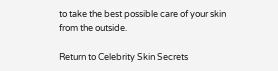to take the best possible care of your skin from the outside.

Return to Celebrity Skin Secrets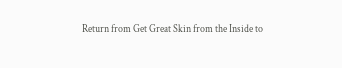Return from Get Great Skin from the Inside to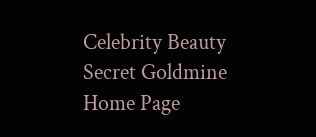Celebrity Beauty Secret Goldmine Home Page